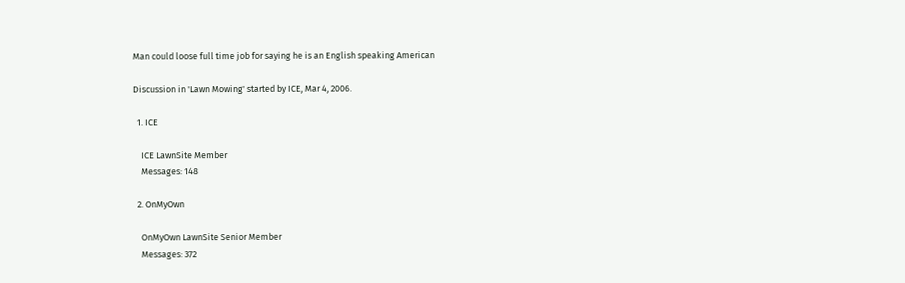Man could loose full time job for saying he is an English speaking American

Discussion in 'Lawn Mowing' started by ICE, Mar 4, 2006.

  1. ICE

    ICE LawnSite Member
    Messages: 148

  2. OnMyOwn

    OnMyOwn LawnSite Senior Member
    Messages: 372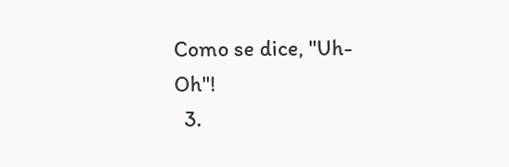Como se dice, "Uh-Oh"!
  3.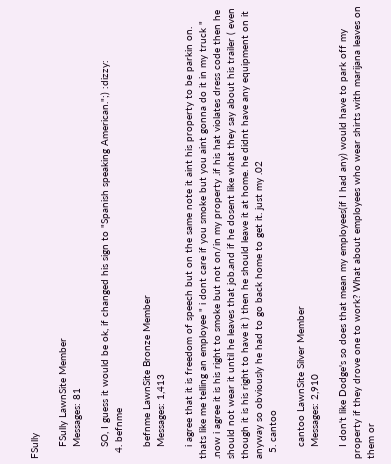FSully

    FSully LawnSite Member
    Messages: 81

    SO, I guess it would be ok, if changed his sign to "Spanish speaking American.";) :dizzy:
  4. befnme

    befnme LawnSite Bronze Member
    Messages: 1,413

    i agree that it is freedom of speech but on the same note it aint his property to be parkin on. thats like me telling an employee " i dont care if you smoke but you aint gonna do it in my truck " .now i agree it is his right to smoke but not on/in my property .if his hat violates dress code then he should not wear it until he leaves that job.and if he dosent like what they say about his trailer ( even though it is his right to have it ) then he should leave it at home. he didnt have any equipment on it anyway so obviously he had to go back home to get it. just my .02
  5. cantoo

    cantoo LawnSite Silver Member
    Messages: 2,910

    I don't like Dodge's so does that mean my employees(if I had any) would have to park off my property if they drove one to work? What about employees who wear shirts with marijana leaves on them or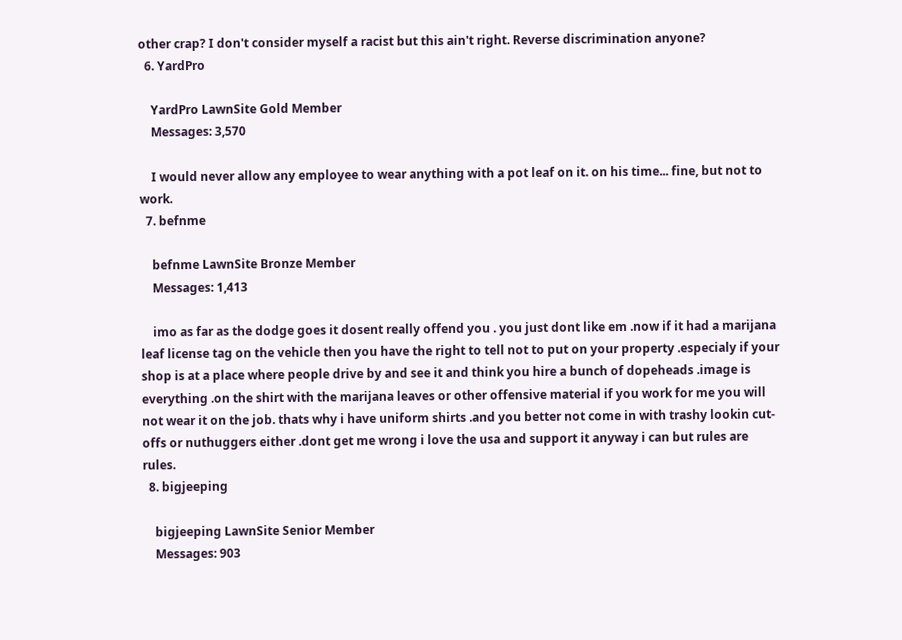other crap? I don't consider myself a racist but this ain't right. Reverse discrimination anyone?
  6. YardPro

    YardPro LawnSite Gold Member
    Messages: 3,570

    I would never allow any employee to wear anything with a pot leaf on it. on his time... fine, but not to work.
  7. befnme

    befnme LawnSite Bronze Member
    Messages: 1,413

    imo as far as the dodge goes it dosent really offend you . you just dont like em .now if it had a marijana leaf license tag on the vehicle then you have the right to tell not to put on your property .especialy if your shop is at a place where people drive by and see it and think you hire a bunch of dopeheads .image is everything .on the shirt with the marijana leaves or other offensive material if you work for me you will not wear it on the job. thats why i have uniform shirts .and you better not come in with trashy lookin cut-offs or nuthuggers either .dont get me wrong i love the usa and support it anyway i can but rules are rules.
  8. bigjeeping

    bigjeeping LawnSite Senior Member
    Messages: 903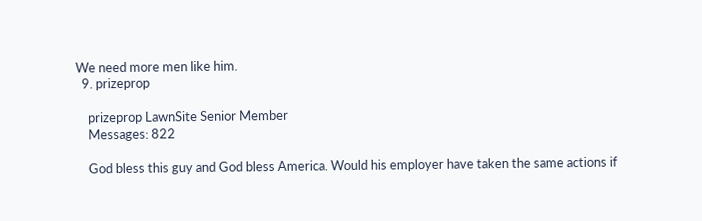We need more men like him.
  9. prizeprop

    prizeprop LawnSite Senior Member
    Messages: 822

    God bless this guy and God bless America. Would his employer have taken the same actions if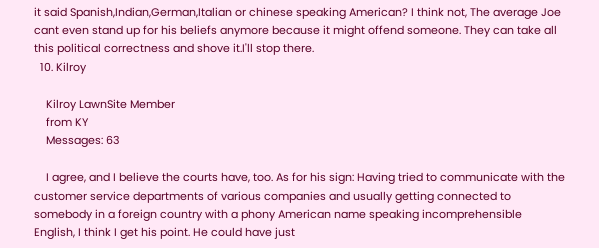it said Spanish,Indian,German,Italian or chinese speaking American? I think not, The average Joe cant even stand up for his beliefs anymore because it might offend someone. They can take all this political correctness and shove it.I'll stop there.
  10. Kilroy

    Kilroy LawnSite Member
    from KY
    Messages: 63

    I agree, and I believe the courts have, too. As for his sign: Having tried to communicate with the customer service departments of various companies and usually getting connected to somebody in a foreign country with a phony American name speaking incomprehensible English, I think I get his point. He could have just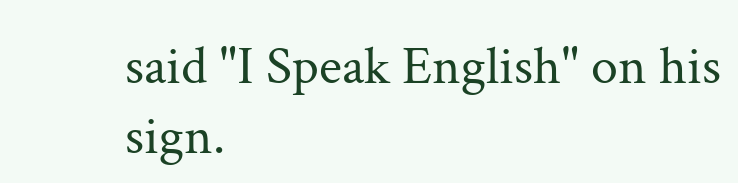said "I Speak English" on his sign.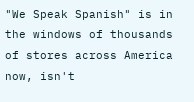"We Speak Spanish" is in the windows of thousands of stores across America now, isn't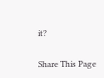it?

Share This Page